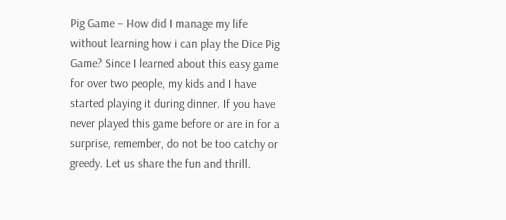Pig Game – How did I manage my life without learning how i can play the Dice Pig Game? Since I learned about this easy game for over two people, my kids and I have started playing it during dinner. If you have never played this game before or are in for a surprise, remember, do not be too catchy or greedy. Let us share the fun and thrill.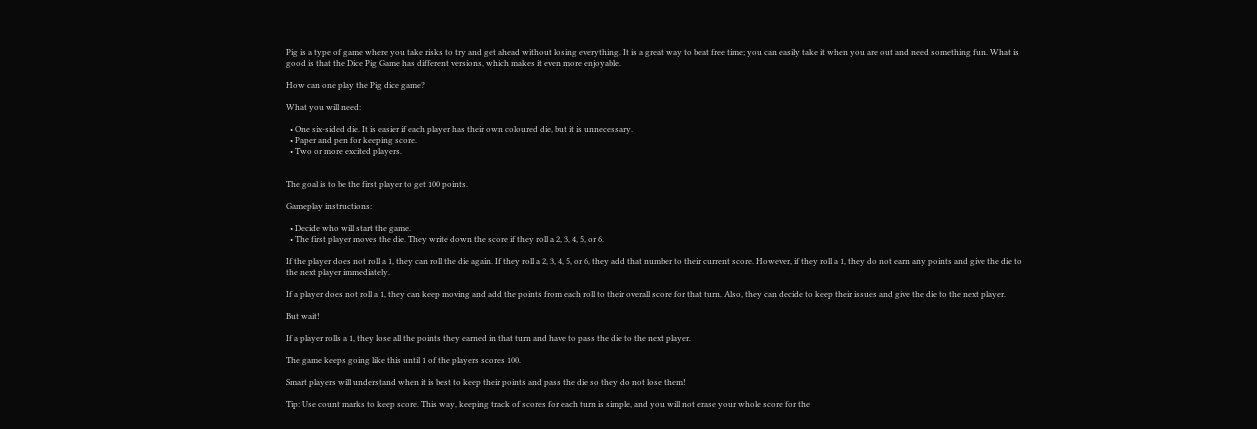Pig is a type of game where you take risks to try and get ahead without losing everything. It is a great way to beat free time; you can easily take it when you are out and need something fun. What is good is that the Dice Pig Game has different versions, which makes it even more enjoyable.

How can one play the Pig dice game?

What you will need:

  • One six-sided die. It is easier if each player has their own coloured die, but it is unnecessary.
  • Paper and pen for keeping score.
  • Two or more excited players.


The goal is to be the first player to get 100 points.

Gameplay instructions:

  • Decide who will start the game.
  • The first player moves the die. They write down the score if they roll a 2, 3, 4, 5, or 6.

If the player does not roll a 1, they can roll the die again. If they roll a 2, 3, 4, 5, or 6, they add that number to their current score. However, if they roll a 1, they do not earn any points and give the die to the next player immediately.

If a player does not roll a 1, they can keep moving and add the points from each roll to their overall score for that turn. Also, they can decide to keep their issues and give the die to the next player.

But wait!

If a player rolls a 1, they lose all the points they earned in that turn and have to pass the die to the next player.

The game keeps going like this until 1 of the players scores 100.

Smart players will understand when it is best to keep their points and pass the die so they do not lose them!

Tip: Use count marks to keep score. This way, keeping track of scores for each turn is simple, and you will not erase your whole score for the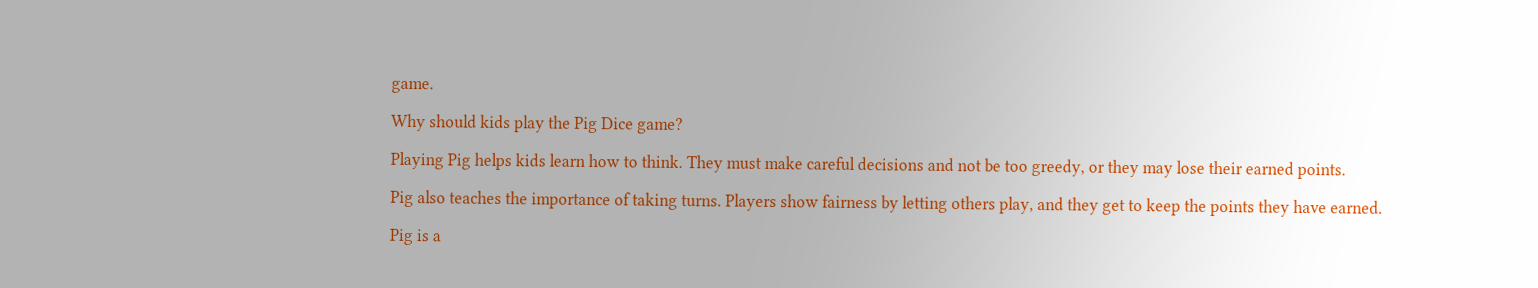game.

Why should kids play the Pig Dice game?

Playing Pig helps kids learn how to think. They must make careful decisions and not be too greedy, or they may lose their earned points.

Pig also teaches the importance of taking turns. Players show fairness by letting others play, and they get to keep the points they have earned.

Pig is a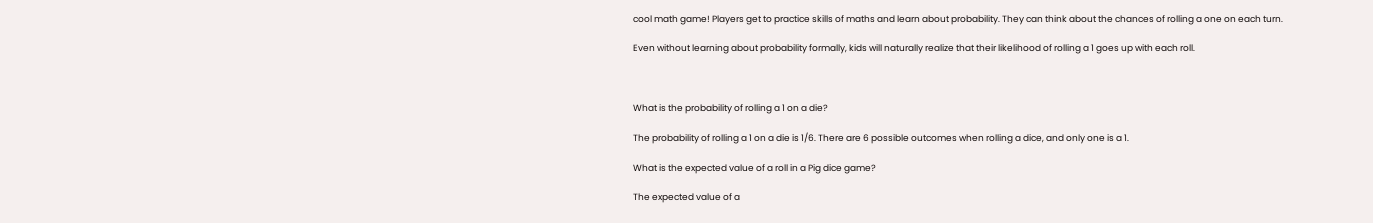cool math game! Players get to practice skills of maths and learn about probability. They can think about the chances of rolling a one on each turn.

Even without learning about probability formally, kids will naturally realize that their likelihood of rolling a 1 goes up with each roll.



What is the probability of rolling a 1 on a die?

The probability of rolling a 1 on a die is 1/6. There are 6 possible outcomes when rolling a dice, and only one is a 1.

What is the expected value of a roll in a Pig dice game?

The expected value of a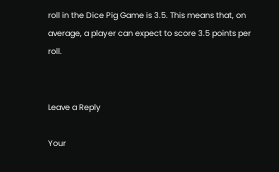roll in the Dice Pig Game is 3.5. This means that, on average, a player can expect to score 3.5 points per roll.


Leave a Reply

Your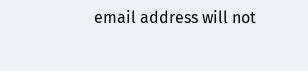email address will not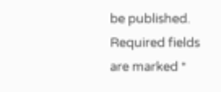be published. Required fields are marked *